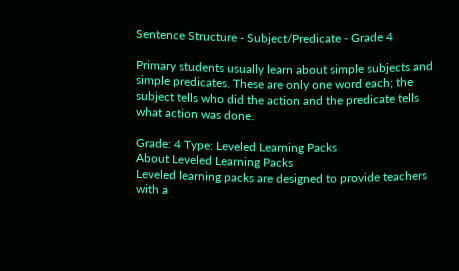Sentence Structure - Subject/Predicate - Grade 4

Primary students usually learn about simple subjects and simple predicates. These are only one word each; the subject tells who did the action and the predicate tells what action was done.

Grade: 4 Type: Leveled Learning Packs
About Leveled Learning Packs
Leveled learning packs are designed to provide teachers with a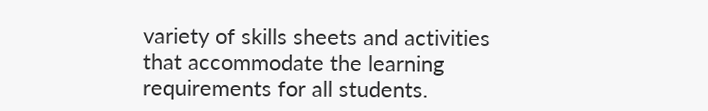variety of skills sheets and activities that accommodate the learning requirements for all students.